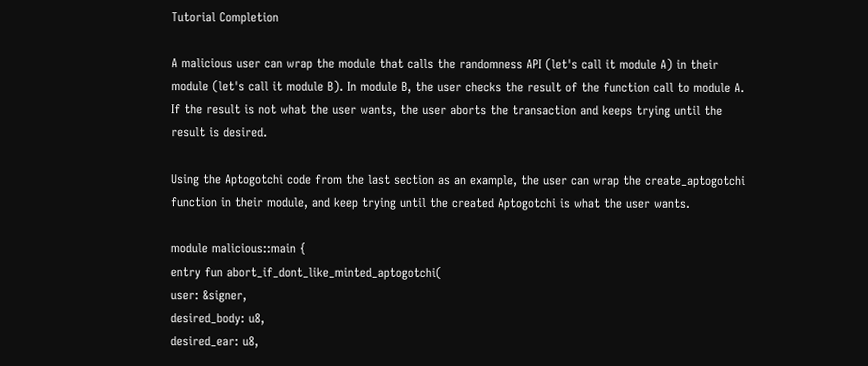Tutorial Completion

A malicious user can wrap the module that calls the randomness API (let's call it module A) in their module (let's call it module B). In module B, the user checks the result of the function call to module A. If the result is not what the user wants, the user aborts the transaction and keeps trying until the result is desired.

Using the Aptogotchi code from the last section as an example, the user can wrap the create_aptogotchi function in their module, and keep trying until the created Aptogotchi is what the user wants.

module malicious::main {
entry fun abort_if_dont_like_minted_aptogotchi(
user: &signer,
desired_body: u8,
desired_ear: u8,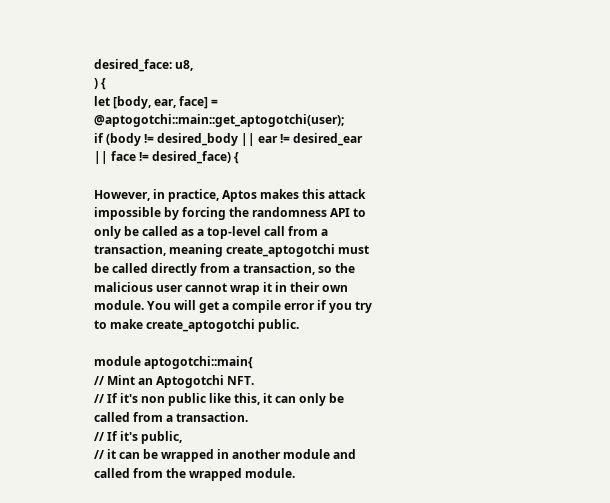desired_face: u8,
) {
let [body, ear, face] = @aptogotchi::main::get_aptogotchi(user);
if (body != desired_body || ear != desired_ear || face != desired_face) {

However, in practice, Aptos makes this attack impossible by forcing the randomness API to only be called as a top-level call from a transaction, meaning create_aptogotchi must be called directly from a transaction, so the malicious user cannot wrap it in their own module. You will get a compile error if you try to make create_aptogotchi public.

module aptogotchi::main{
// Mint an Aptogotchi NFT.
// If it's non public like this, it can only be called from a transaction.
// If it's public,
// it can be wrapped in another module and called from the wrapped module.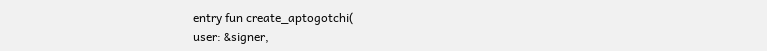entry fun create_aptogotchi(
user: &signer,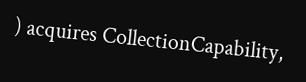) acquires CollectionCapability,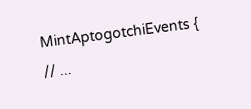MintAptogotchiEvents {
// ...